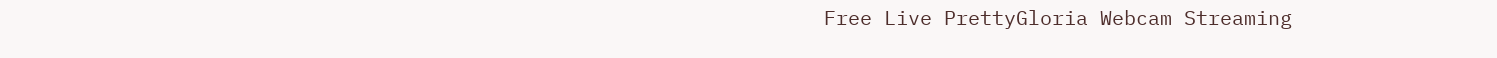Free Live PrettyGloria Webcam Streaming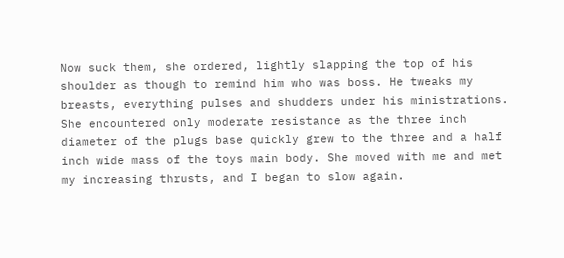Now suck them, she ordered, lightly slapping the top of his shoulder as though to remind him who was boss. He tweaks my breasts, everything pulses and shudders under his ministrations. She encountered only moderate resistance as the three inch diameter of the plugs base quickly grew to the three and a half inch wide mass of the toys main body. She moved with me and met my increasing thrusts, and I began to slow again.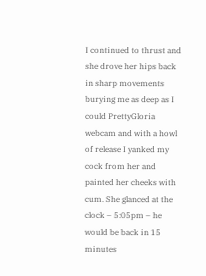I continued to thrust and she drove her hips back in sharp movements burying me as deep as I could PrettyGloria webcam and with a howl of release I yanked my cock from her and painted her cheeks with cum. She glanced at the clock – 5:05pm – he would be back in 15 minutes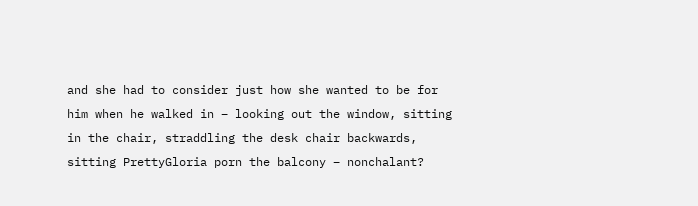and she had to consider just how she wanted to be for him when he walked in – looking out the window, sitting in the chair, straddling the desk chair backwards, sitting PrettyGloria porn the balcony – nonchalant?